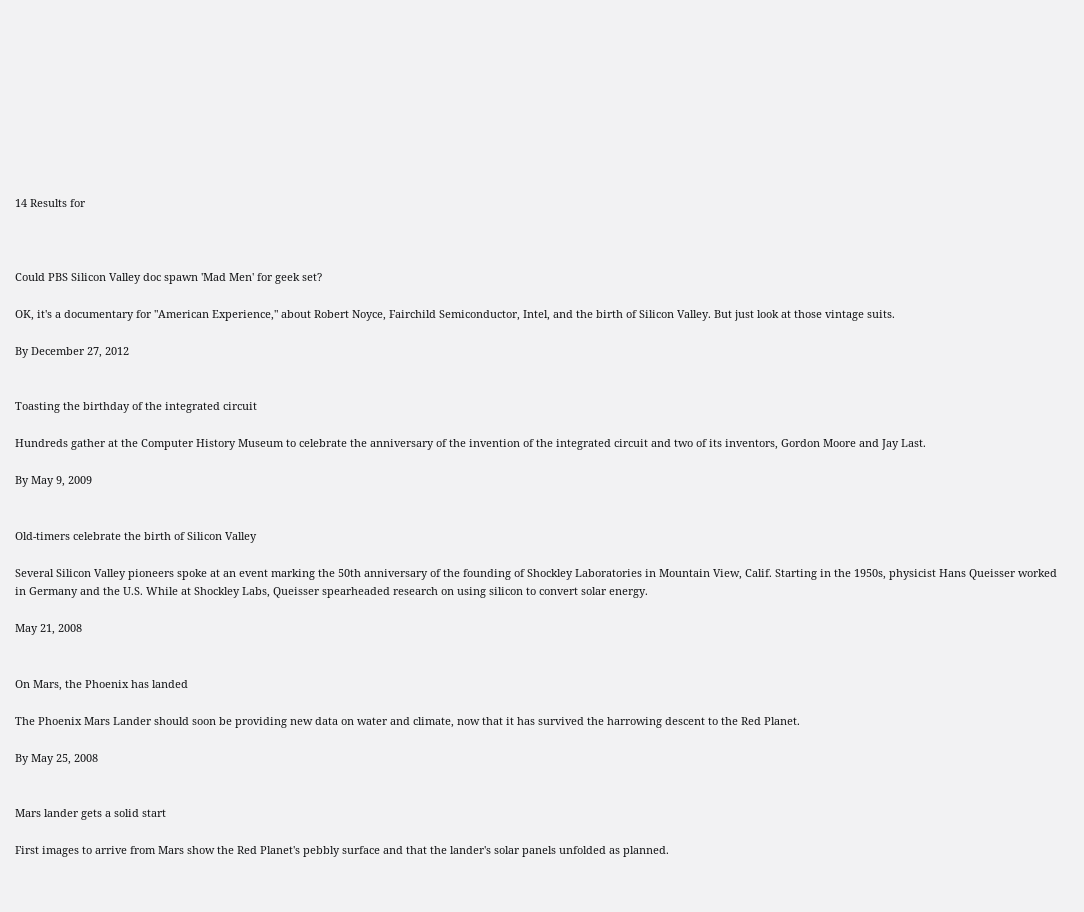14 Results for



Could PBS Silicon Valley doc spawn 'Mad Men' for geek set?

OK, it's a documentary for "American Experience," about Robert Noyce, Fairchild Semiconductor, Intel, and the birth of Silicon Valley. But just look at those vintage suits.

By December 27, 2012


Toasting the birthday of the integrated circuit

Hundreds gather at the Computer History Museum to celebrate the anniversary of the invention of the integrated circuit and two of its inventors, Gordon Moore and Jay Last.

By May 9, 2009


Old-timers celebrate the birth of Silicon Valley

Several Silicon Valley pioneers spoke at an event marking the 50th anniversary of the founding of Shockley Laboratories in Mountain View, Calif. Starting in the 1950s, physicist Hans Queisser worked in Germany and the U.S. While at Shockley Labs, Queisser spearheaded research on using silicon to convert solar energy.

May 21, 2008


On Mars, the Phoenix has landed

The Phoenix Mars Lander should soon be providing new data on water and climate, now that it has survived the harrowing descent to the Red Planet.

By May 25, 2008


Mars lander gets a solid start

First images to arrive from Mars show the Red Planet's pebbly surface and that the lander's solar panels unfolded as planned.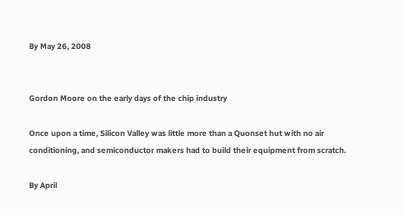By May 26, 2008


Gordon Moore on the early days of the chip industry

Once upon a time, Silicon Valley was little more than a Quonset hut with no air conditioning, and semiconductor makers had to build their equipment from scratch.

By April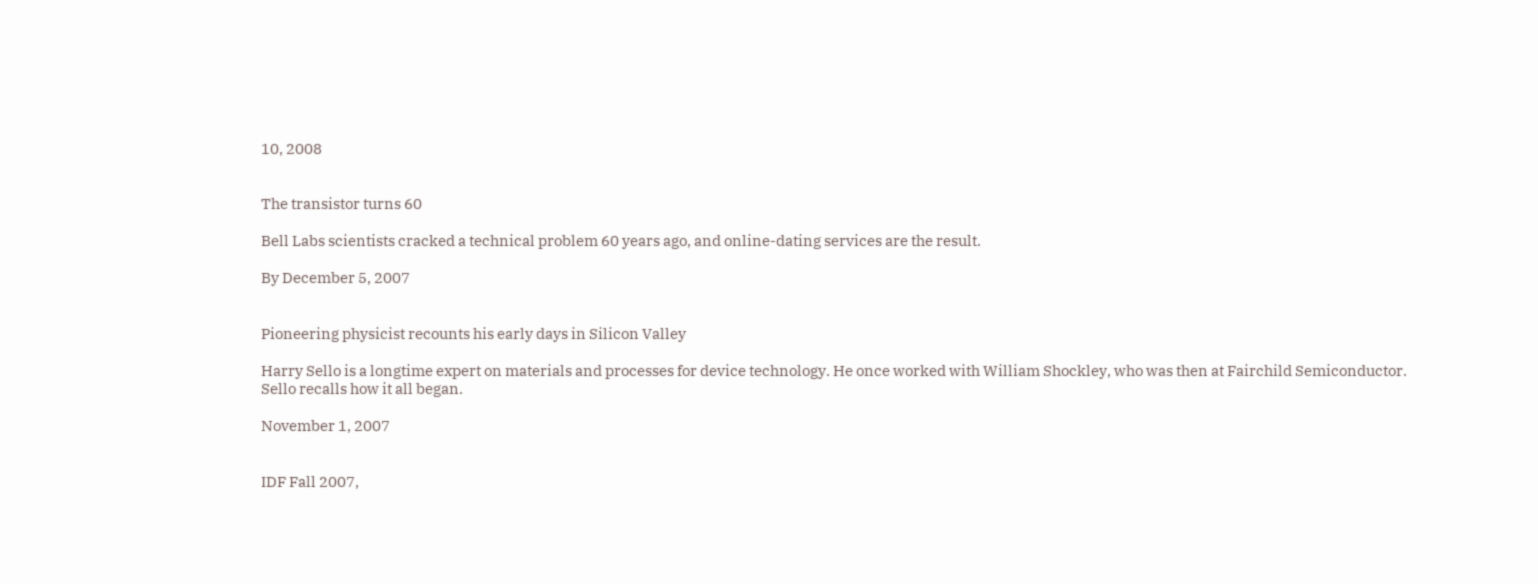10, 2008


The transistor turns 60

Bell Labs scientists cracked a technical problem 60 years ago, and online-dating services are the result.

By December 5, 2007


Pioneering physicist recounts his early days in Silicon Valley

Harry Sello is a longtime expert on materials and processes for device technology. He once worked with William Shockley, who was then at Fairchild Semiconductor. Sello recalls how it all began.

November 1, 2007


IDF Fall 2007,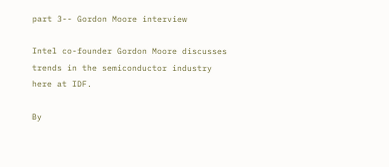part 3-- Gordon Moore interview

Intel co-founder Gordon Moore discusses trends in the semiconductor industry here at IDF.

By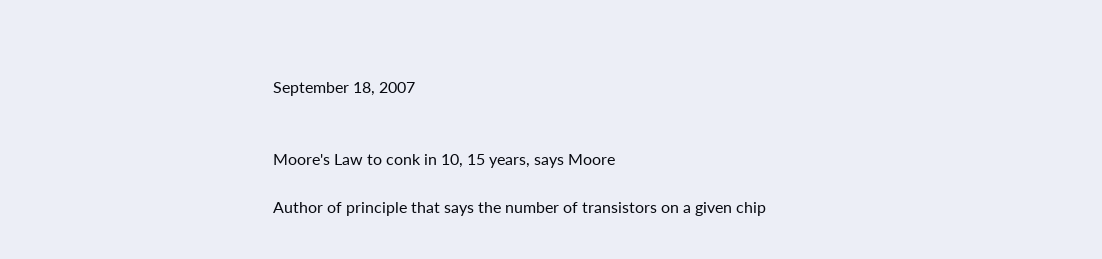September 18, 2007


Moore's Law to conk in 10, 15 years, says Moore

Author of principle that says the number of transistors on a given chip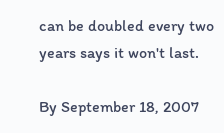can be doubled every two years says it won't last.

By September 18, 2007